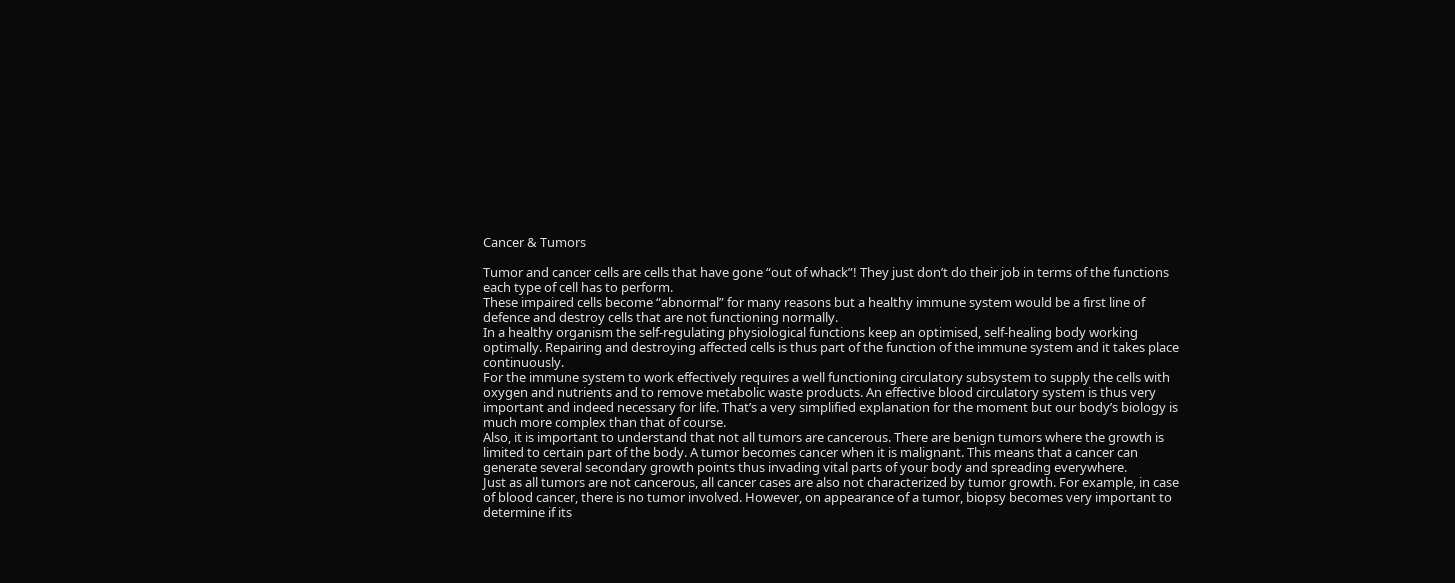Cancer & Tumors

Tumor and cancer cells are cells that have gone “out of whack”! They just don’t do their job in terms of the functions each type of cell has to perform.
These impaired cells become “abnormal” for many reasons but a healthy immune system would be a first line of defence and destroy cells that are not functioning normally.
In a healthy organism the self-regulating physiological functions keep an optimised, self-healing body working optimally. Repairing and destroying affected cells is thus part of the function of the immune system and it takes place continuously.
For the immune system to work effectively requires a well functioning circulatory subsystem to supply the cells with oxygen and nutrients and to remove metabolic waste products. An effective blood circulatory system is thus very important and indeed necessary for life. That’s a very simplified explanation for the moment but our body’s biology is much more complex than that of course.
Also, it is important to understand that not all tumors are cancerous. There are benign tumors where the growth is limited to certain part of the body. A tumor becomes cancer when it is malignant. This means that a cancer can generate several secondary growth points thus invading vital parts of your body and spreading everywhere.
Just as all tumors are not cancerous, all cancer cases are also not characterized by tumor growth. For example, in case of blood cancer, there is no tumor involved. However, on appearance of a tumor, biopsy becomes very important to determine if its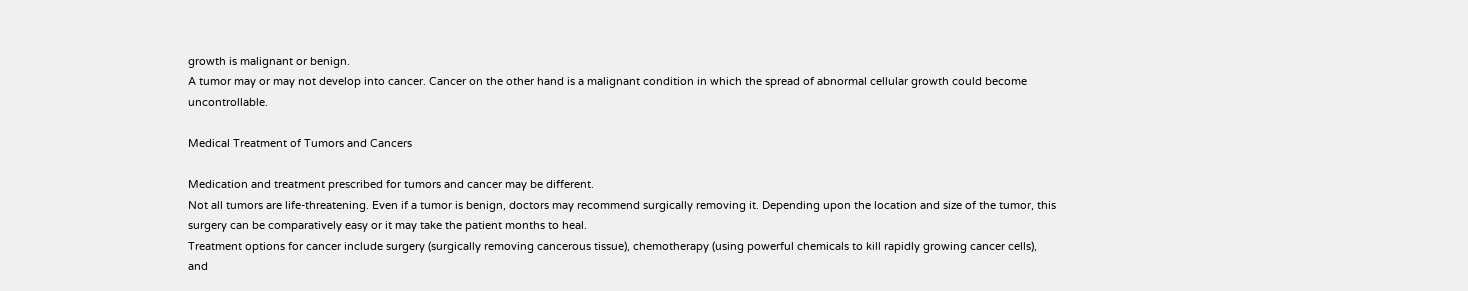growth is malignant or benign.
A tumor may or may not develop into cancer. Cancer on the other hand is a malignant condition in which the spread of abnormal cellular growth could become uncontrollable.

Medical Treatment of Tumors and Cancers

Medication and treatment prescribed for tumors and cancer may be different.
Not all tumors are life-threatening. Even if a tumor is benign, doctors may recommend surgically removing it. Depending upon the location and size of the tumor, this surgery can be comparatively easy or it may take the patient months to heal.
Treatment options for cancer include surgery (surgically removing cancerous tissue), chemotherapy (using powerful chemicals to kill rapidly growing cancer cells), and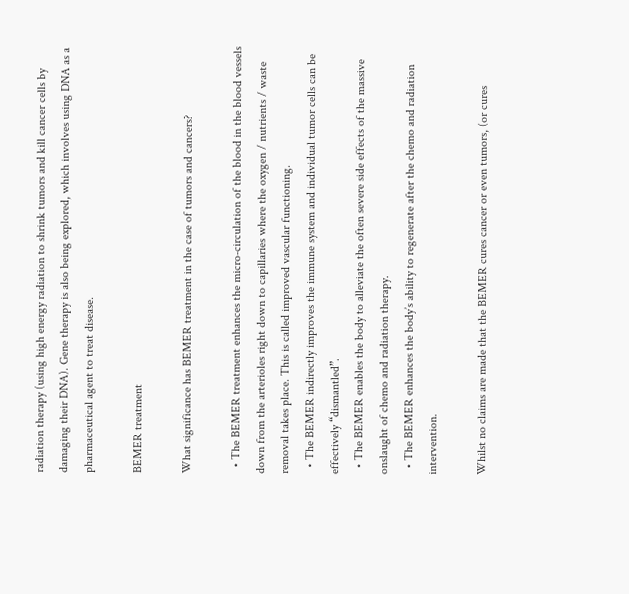radiation therapy (using high energy radiation to shrink tumors and kill cancer cells by damaging their DNA). Gene therapy is also being explored, which involves using DNA as a pharmaceutical agent to treat disease.

BEMER treatment

What significance has BEMER treatment in the case of tumors and cancers?

  • The BEMER treatment enhances the micro-circulation of the blood in the blood vessels down from the arterioles right down to capillaries where the oxygen / nutrients / waste removal takes place. This is called improved vascular functioning.
  • The BEMER indirectly improves the immune system and individual tumor cells can be effectively “dismantled”.
  • The BEMER enables the body to alleviate the often severe side effects of the massive onslaught of chemo and radiation therapy.
  • The BEMER enhances the body’s ability to regenerate after the chemo and radiation intervention.

Whilst no claims are made that the BEMER cures cancer or even tumors, (or cures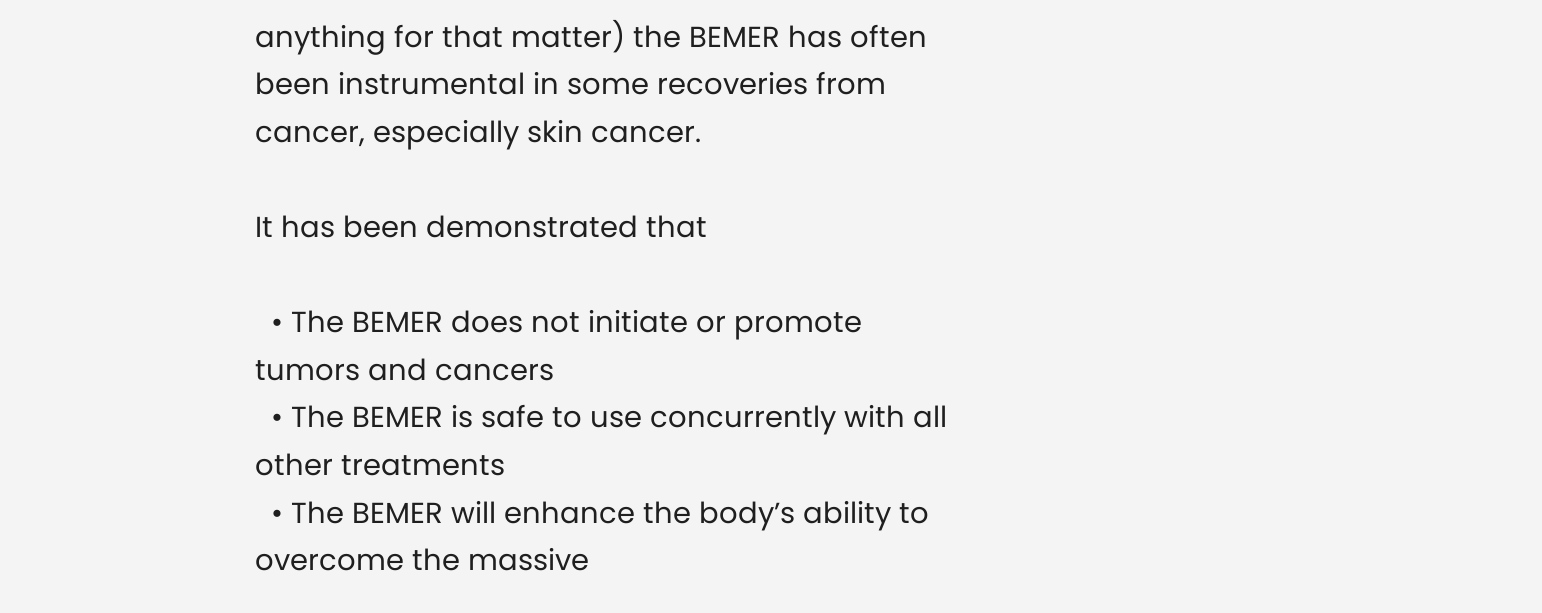anything for that matter) the BEMER has often been instrumental in some recoveries from cancer, especially skin cancer.

It has been demonstrated that

  • The BEMER does not initiate or promote tumors and cancers
  • The BEMER is safe to use concurrently with all other treatments
  • The BEMER will enhance the body’s ability to overcome the massive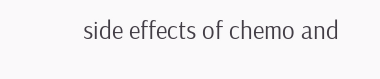side effects of chemo and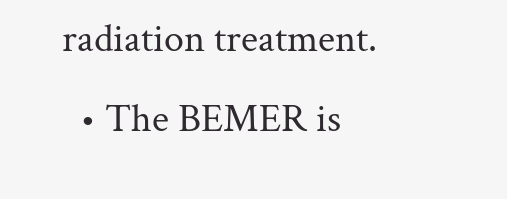radiation treatment.
  • The BEMER is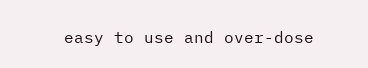easy to use and over-dose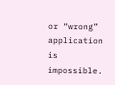or “wrong” application is impossible.